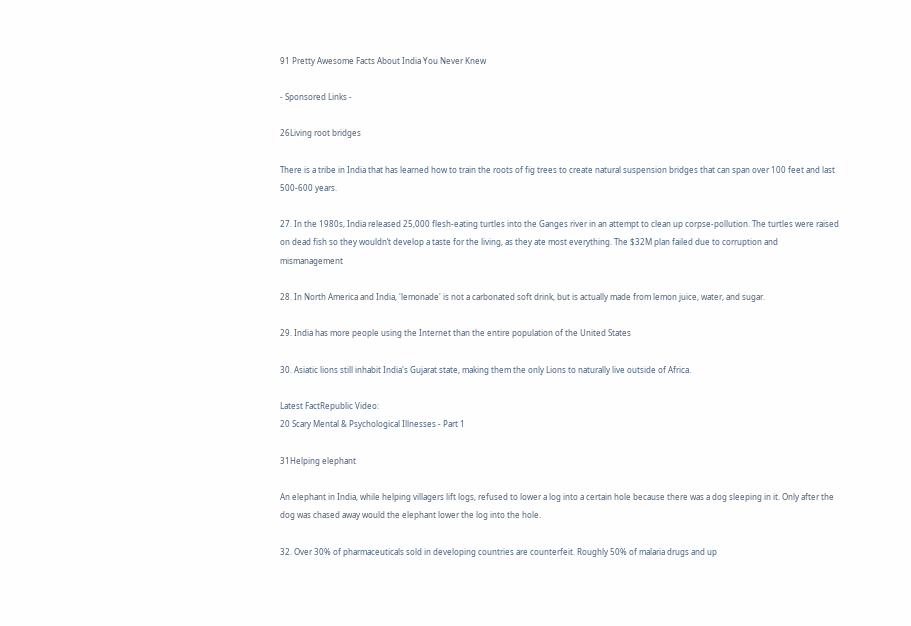91 Pretty Awesome Facts About India You Never Knew

- Sponsored Links -

26Living root bridges

There is a tribe in India that has learned how to train the roots of fig trees to create natural suspension bridges that can span over 100 feet and last 500-600 years.

27. In the 1980s, India released 25,000 flesh-eating turtles into the Ganges river in an attempt to clean up corpse-pollution. The turtles were raised on dead fish so they wouldn’t develop a taste for the living, as they ate most everything. The $32M plan failed due to corruption and mismanagement

28. In North America and India, 'lemonade' is not a carbonated soft drink, but is actually made from lemon juice, water, and sugar.

29. India has more people using the Internet than the entire population of the United States

30. Asiatic lions still inhabit India's Gujarat state, making them the only Lions to naturally live outside of Africa.

Latest FactRepublic Video:
20 Scary Mental & Psychological Illnesses - Part 1

31Helping elephant

An elephant in India, while helping villagers lift logs, refused to lower a log into a certain hole because there was a dog sleeping in it. Only after the dog was chased away would the elephant lower the log into the hole.

32. Over 30% of pharmaceuticals sold in developing countries are counterfeit. Roughly 50% of malaria drugs and up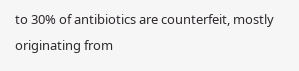to 30% of antibiotics are counterfeit, mostly originating from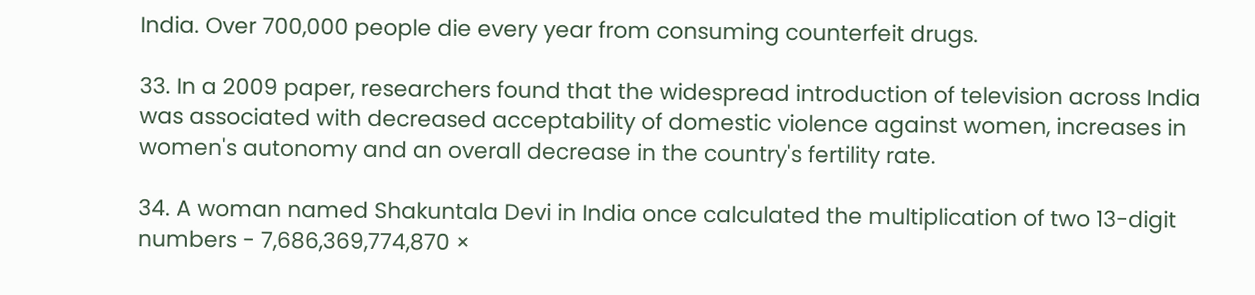India. Over 700,000 people die every year from consuming counterfeit drugs.

33. In a 2009 paper, researchers found that the widespread introduction of television across India was associated with decreased acceptability of domestic violence against women, increases in women's autonomy and an overall decrease in the country's fertility rate.

34. A woman named Shakuntala Devi in India once calculated the multiplication of two 13-digit numbers - 7,686,369,774,870 ×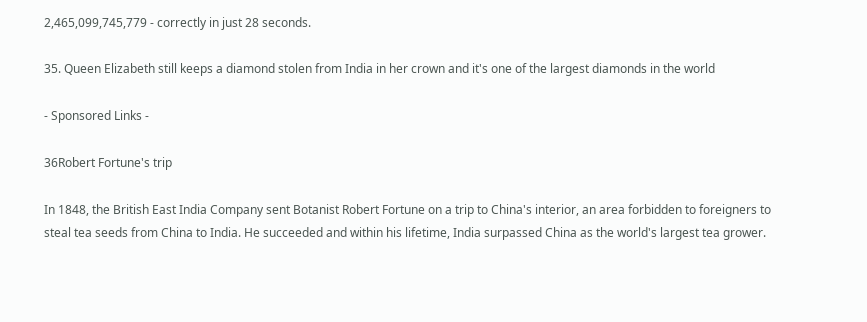2,465,099,745,779 - correctly in just 28 seconds.

35. Queen Elizabeth still keeps a diamond stolen from India in her crown and it's one of the largest diamonds in the world

- Sponsored Links -

36Robert Fortune's trip

In 1848, the British East India Company sent Botanist Robert Fortune on a trip to China's interior, an area forbidden to foreigners to steal tea seeds from China to India. He succeeded and within his lifetime, India surpassed China as the world's largest tea grower.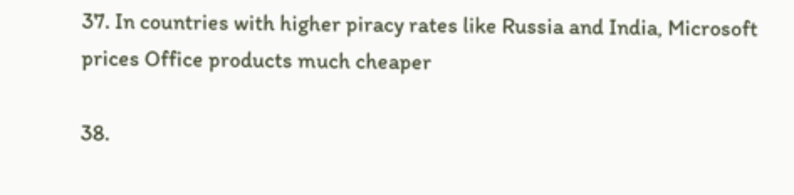37. In countries with higher piracy rates like Russia and India, Microsoft prices Office products much cheaper

38.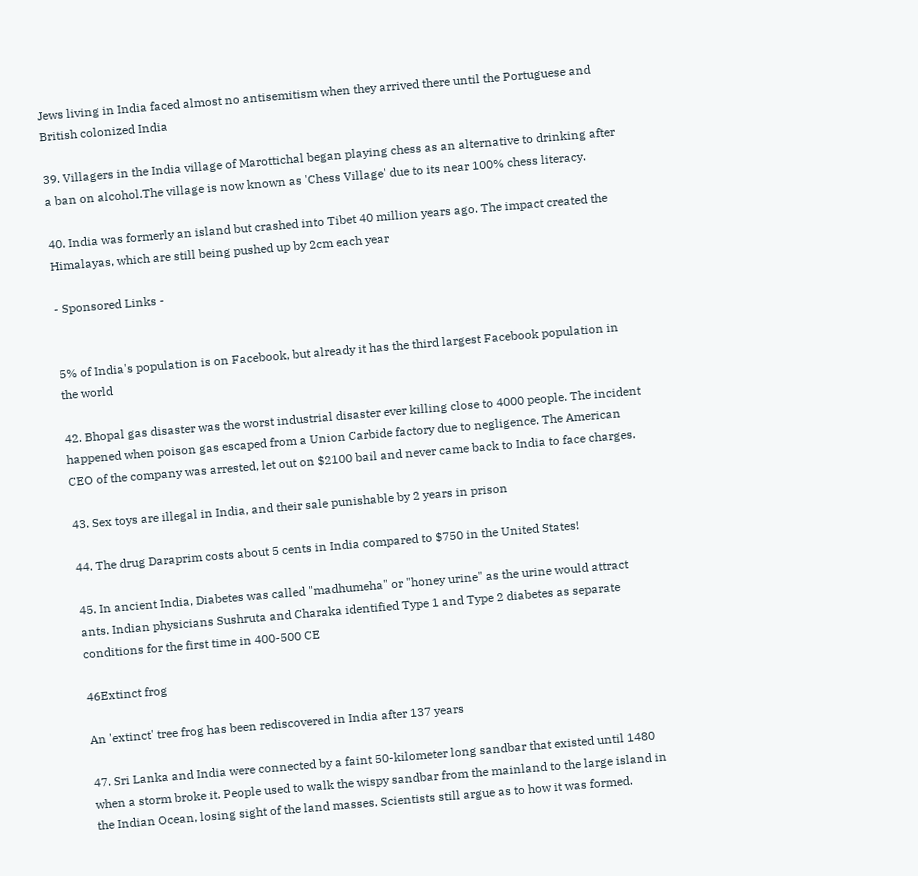Jews living in India faced almost no antisemitism when they arrived there until the Portuguese and British colonized India

39. Villagers in the India village of Marottichal began playing chess as an alternative to drinking after a ban on alcohol.The village is now known as 'Chess Village' due to its near 100% chess literacy.

40. India was formerly an island but crashed into Tibet 40 million years ago. The impact created the Himalayas, which are still being pushed up by 2cm each year

- Sponsored Links -


5% of India's population is on Facebook, but already it has the third largest Facebook population in the world

42. Bhopal gas disaster was the worst industrial disaster ever killing close to 4000 people. The incident happened when poison gas escaped from a Union Carbide factory due to negligence. The American CEO of the company was arrested, let out on $2100 bail and never came back to India to face charges.

43. Sex toys are illegal in India, and their sale punishable by 2 years in prison

44. The drug Daraprim costs about 5 cents in India compared to $750 in the United States!

45. In ancient India, Diabetes was called "madhumeha" or "honey urine" as the urine would attract ants. Indian physicians Sushruta and Charaka identified Type 1 and Type 2 diabetes as separate conditions for the first time in 400-500 CE

46Extinct frog

An 'extinct' tree frog has been rediscovered in India after 137 years

47. Sri Lanka and India were connected by a faint 50-kilometer long sandbar that existed until 1480 when a storm broke it. People used to walk the wispy sandbar from the mainland to the large island in the Indian Ocean, losing sight of the land masses. Scientists still argue as to how it was formed.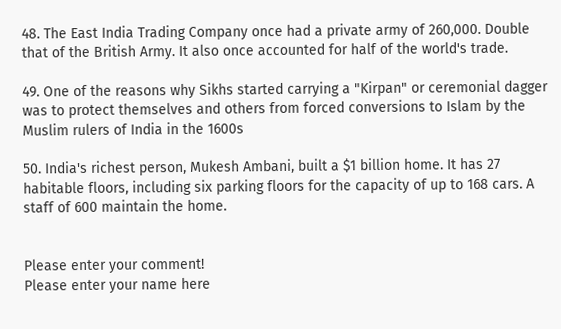48. The East India Trading Company once had a private army of 260,000. Double that of the British Army. It also once accounted for half of the world's trade.

49. One of the reasons why Sikhs started carrying a "Kirpan" or ceremonial dagger was to protect themselves and others from forced conversions to Islam by the Muslim rulers of India in the 1600s

50. India's richest person, Mukesh Ambani, built a $1 billion home. It has 27 habitable floors, including six parking floors for the capacity of up to 168 cars. A staff of 600 maintain the home.


Please enter your comment!
Please enter your name here